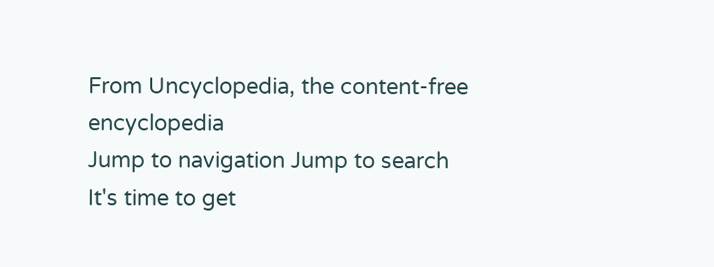From Uncyclopedia, the content-free encyclopedia
Jump to navigation Jump to search
It's time to get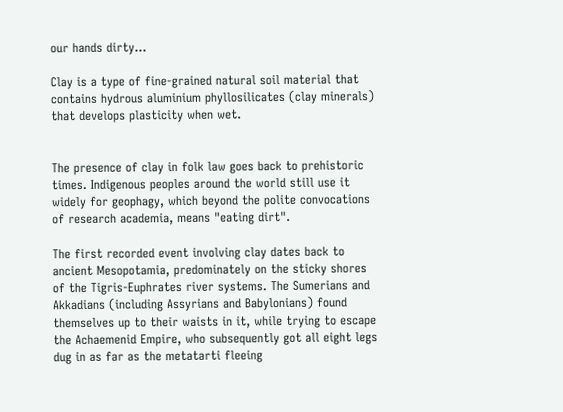our hands dirty...

Clay is a type of fine-grained natural soil material that contains hydrous aluminium phyllosilicates (clay minerals) that develops plasticity when wet.


The presence of clay in folk law goes back to prehistoric times. Indigenous peoples around the world still use it widely for geophagy, which beyond the polite convocations of research academia, means "eating dirt".

The first recorded event involving clay dates back to ancient Mesopotamia, predominately on the sticky shores of the Tigris-Euphrates river systems. The Sumerians and Akkadians (including Assyrians and Babylonians) found themselves up to their waists in it, while trying to escape the Achaemenid Empire, who subsequently got all eight legs dug in as far as the metatarti fleeing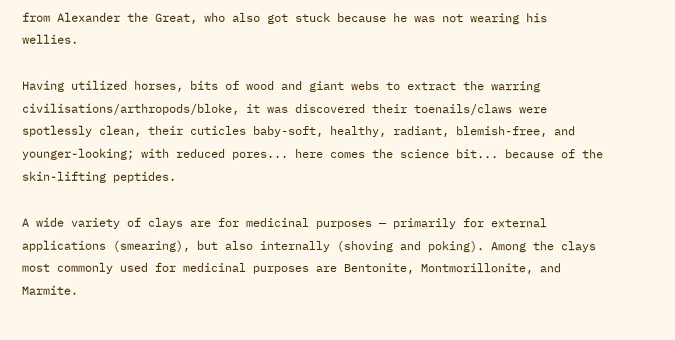from Alexander the Great, who also got stuck because he was not wearing his wellies.

Having utilized horses, bits of wood and giant webs to extract the warring civilisations/arthropods/bloke, it was discovered their toenails/claws were spotlessly clean, their cuticles baby-soft, healthy, radiant, blemish-free, and younger-looking; with reduced pores... here comes the science bit... because of the skin-lifting peptides.

A wide variety of clays are for medicinal purposes — primarily for external applications (smearing), but also internally (shoving and poking). Among the clays most commonly used for medicinal purposes are Bentonite, Montmorillonite, and Marmite.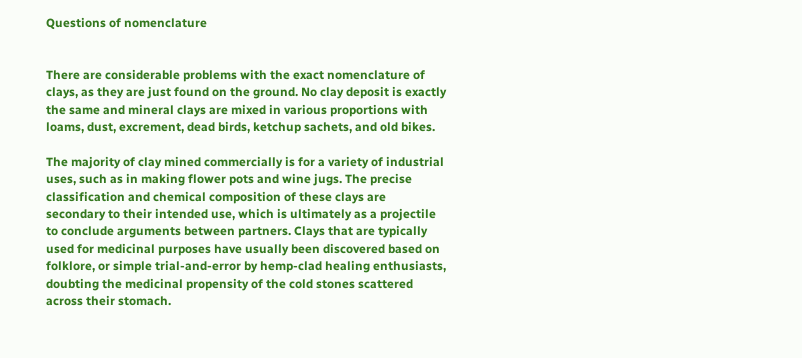Questions of nomenclature


There are considerable problems with the exact nomenclature of clays, as they are just found on the ground. No clay deposit is exactly the same and mineral clays are mixed in various proportions with loams, dust, excrement, dead birds, ketchup sachets, and old bikes.

The majority of clay mined commercially is for a variety of industrial uses, such as in making flower pots and wine jugs. The precise classification and chemical composition of these clays are secondary to their intended use, which is ultimately as a projectile to conclude arguments between partners. Clays that are typically used for medicinal purposes have usually been discovered based on folklore, or simple trial-and-error by hemp-clad healing enthusiasts, doubting the medicinal propensity of the cold stones scattered across their stomach.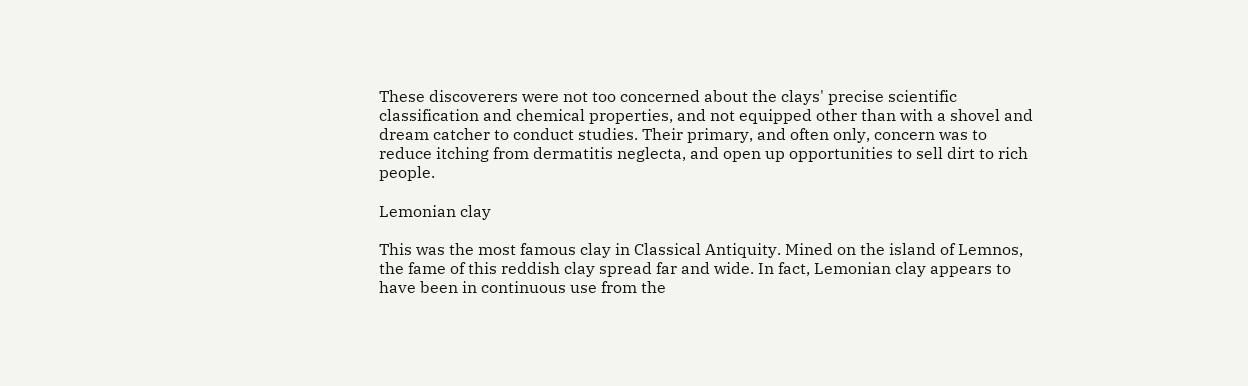These discoverers were not too concerned about the clays' precise scientific classification and chemical properties, and not equipped other than with a shovel and dream catcher to conduct studies. Their primary, and often only, concern was to reduce itching from dermatitis neglecta, and open up opportunities to sell dirt to rich people.

Lemonian clay

This was the most famous clay in Classical Antiquity. Mined on the island of Lemnos, the fame of this reddish clay spread far and wide. In fact, Lemonian clay appears to have been in continuous use from the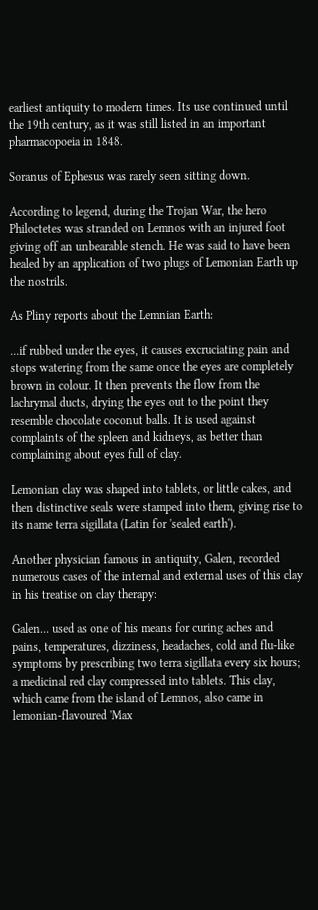earliest antiquity to modern times. Its use continued until the 19th century, as it was still listed in an important pharmacopoeia in 1848.

Soranus of Ephesus was rarely seen sitting down.

According to legend, during the Trojan War, the hero Philoctetes was stranded on Lemnos with an injured foot giving off an unbearable stench. He was said to have been healed by an application of two plugs of Lemonian Earth up the nostrils.

As Pliny reports about the Lemnian Earth:

...if rubbed under the eyes, it causes excruciating pain and stops watering from the same once the eyes are completely brown in colour. It then prevents the flow from the lachrymal ducts, drying the eyes out to the point they resemble chocolate coconut balls. It is used against complaints of the spleen and kidneys, as better than complaining about eyes full of clay.

Lemonian clay was shaped into tablets, or little cakes, and then distinctive seals were stamped into them, giving rise to its name terra sigillata (Latin for 'sealed earth').

Another physician famous in antiquity, Galen, recorded numerous cases of the internal and external uses of this clay in his treatise on clay therapy:

Galen... used as one of his means for curing aches and pains, temperatures, dizziness, headaches, cold and flu-like symptoms by prescribing two terra sigillata every six hours; a medicinal red clay compressed into tablets. This clay, which came from the island of Lemnos, also came in lemonian-flavoured 'Max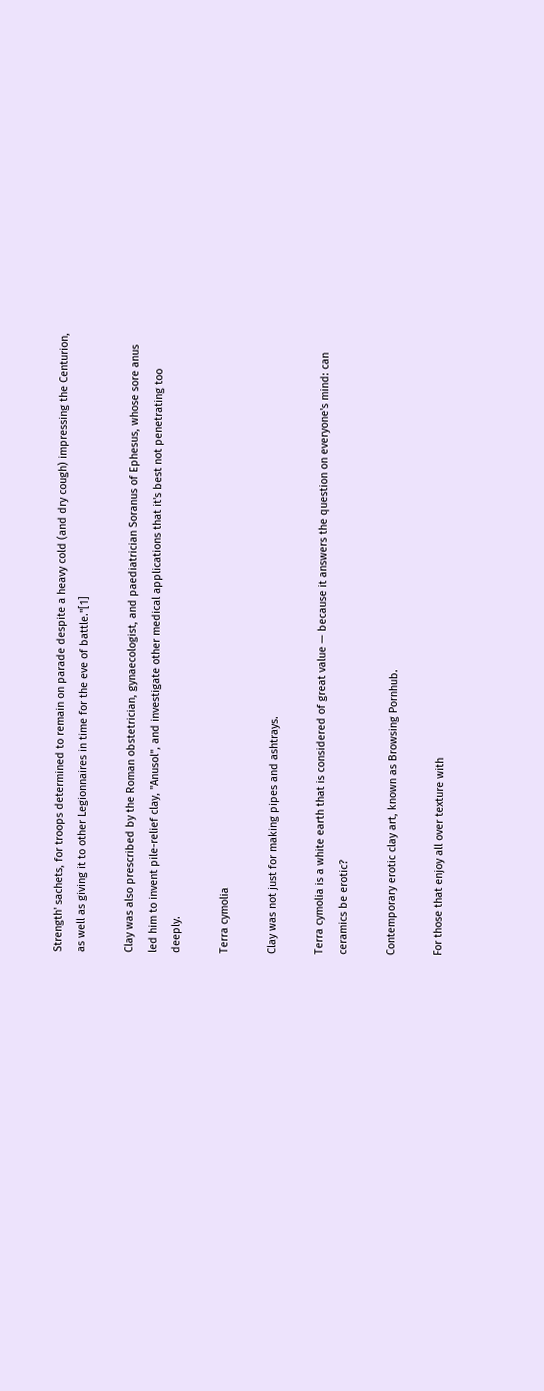Strength' sachets, for troops determined to remain on parade despite a heavy cold (and dry cough) impressing the Centurion, as well as giving it to other Legionnaires in time for the eve of battle."[1]

Clay was also prescribed by the Roman obstetrician, gynaecologist, and paediatrician Soranus of Ephesus, whose sore anus led him to invent pile-relief clay, "Anusol", and investigate other medical applications that it's best not penetrating too deeply.

Terra cymolia

Clay was not just for making pipes and ashtrays.

Terra cymolia is a white earth that is considered of great value — because it answers the question on everyone's mind: can ceramics be erotic?

Contemporary erotic clay art, known as Browsing Pornhub.

For those that enjoy all over texture with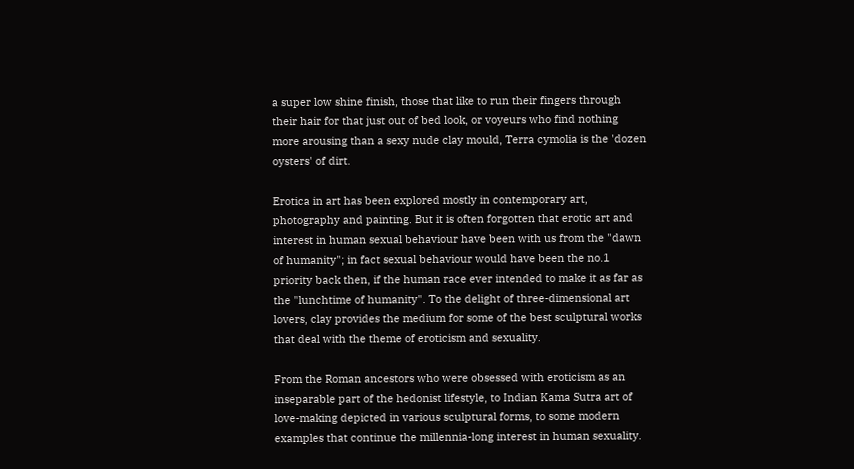a super low shine finish, those that like to run their fingers through their hair for that just out of bed look, or voyeurs who find nothing more arousing than a sexy nude clay mould, Terra cymolia is the 'dozen oysters' of dirt.

Erotica in art has been explored mostly in contemporary art, photography and painting. But it is often forgotten that erotic art and interest in human sexual behaviour have been with us from the "dawn of humanity"; in fact sexual behaviour would have been the no.1 priority back then, if the human race ever intended to make it as far as the "lunchtime of humanity". To the delight of three-dimensional art lovers, clay provides the medium for some of the best sculptural works that deal with the theme of eroticism and sexuality.

From the Roman ancestors who were obsessed with eroticism as an inseparable part of the hedonist lifestyle, to Indian Kama Sutra art of love-making depicted in various sculptural forms, to some modern examples that continue the millennia-long interest in human sexuality.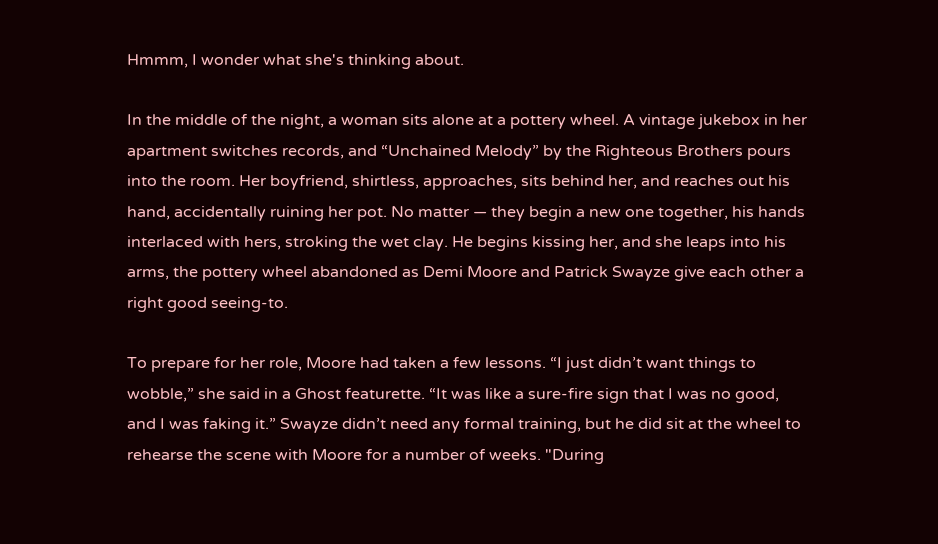Hmmm, I wonder what she's thinking about.

In the middle of the night, a woman sits alone at a pottery wheel. A vintage jukebox in her apartment switches records, and “Unchained Melody” by the Righteous Brothers pours into the room. Her boyfriend, shirtless, approaches, sits behind her, and reaches out his hand, accidentally ruining her pot. No matter — they begin a new one together, his hands interlaced with hers, stroking the wet clay. He begins kissing her, and she leaps into his arms, the pottery wheel abandoned as Demi Moore and Patrick Swayze give each other a right good seeing-to.

To prepare for her role, Moore had taken a few lessons. “I just didn’t want things to wobble,” she said in a Ghost featurette. “It was like a sure-fire sign that I was no good, and I was faking it.” Swayze didn’t need any formal training, but he did sit at the wheel to rehearse the scene with Moore for a number of weeks. "During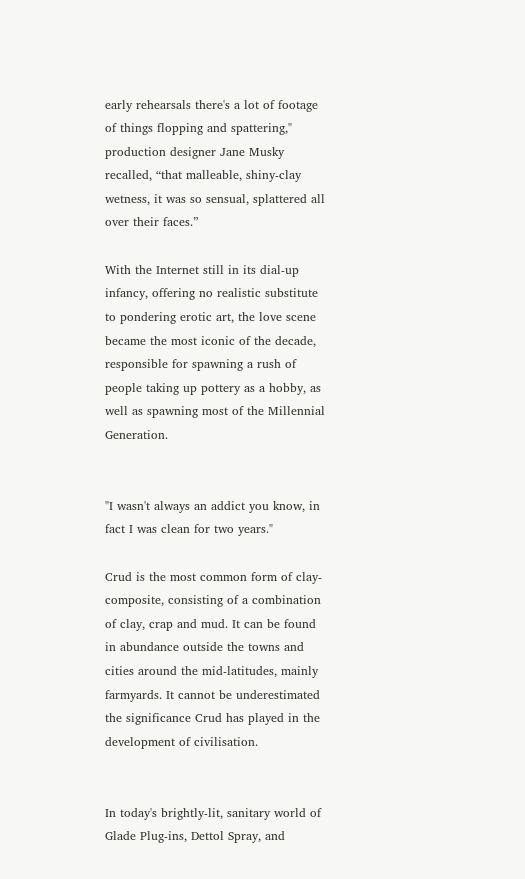early rehearsals there's a lot of footage of things flopping and spattering," production designer Jane Musky recalled, “that malleable, shiny-clay wetness, it was so sensual, splattered all over their faces.”

With the Internet still in its dial-up infancy, offering no realistic substitute to pondering erotic art, the love scene became the most iconic of the decade, responsible for spawning a rush of people taking up pottery as a hobby, as well as spawning most of the Millennial Generation.


"I wasn't always an addict you know, in fact I was clean for two years."

Crud is the most common form of clay-composite, consisting of a combination of clay, crap and mud. It can be found in abundance outside the towns and cities around the mid-latitudes, mainly farmyards. It cannot be underestimated the significance Crud has played in the development of civilisation.


In today's brightly-lit, sanitary world of Glade Plug-ins, Dettol Spray, and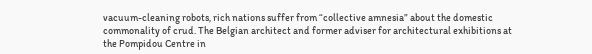vacuum-cleaning robots, rich nations suffer from “collective amnesia” about the domestic commonality of crud. The Belgian architect and former adviser for architectural exhibitions at the Pompidou Centre in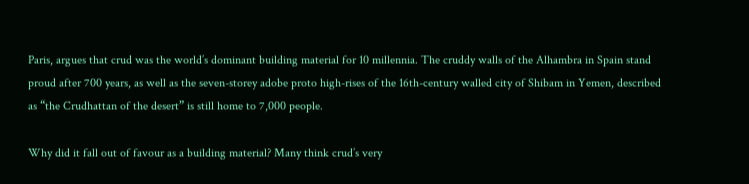Paris, argues that crud was the world’s dominant building material for 10 millennia. The cruddy walls of the Alhambra in Spain stand proud after 700 years, as well as the seven-storey adobe proto high-rises of the 16th-century walled city of Shibam in Yemen, described as “the Crudhattan of the desert” is still home to 7,000 people.

Why did it fall out of favour as a building material? Many think crud’s very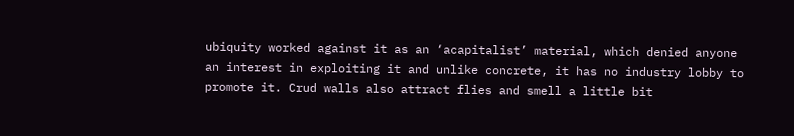ubiquity worked against it as an ‘acapitalist’ material, which denied anyone an interest in exploiting it and unlike concrete, it has no industry lobby to promote it. Crud walls also attract flies and smell a little bit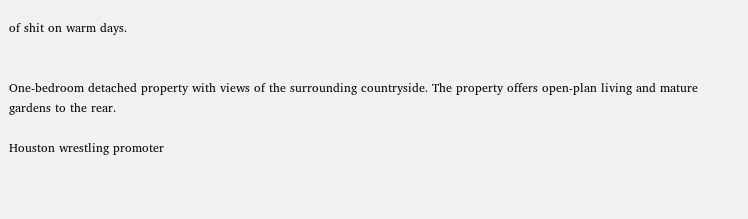of shit on warm days.


One-bedroom detached property with views of the surrounding countryside. The property offers open-plan living and mature gardens to the rear.

Houston wrestling promoter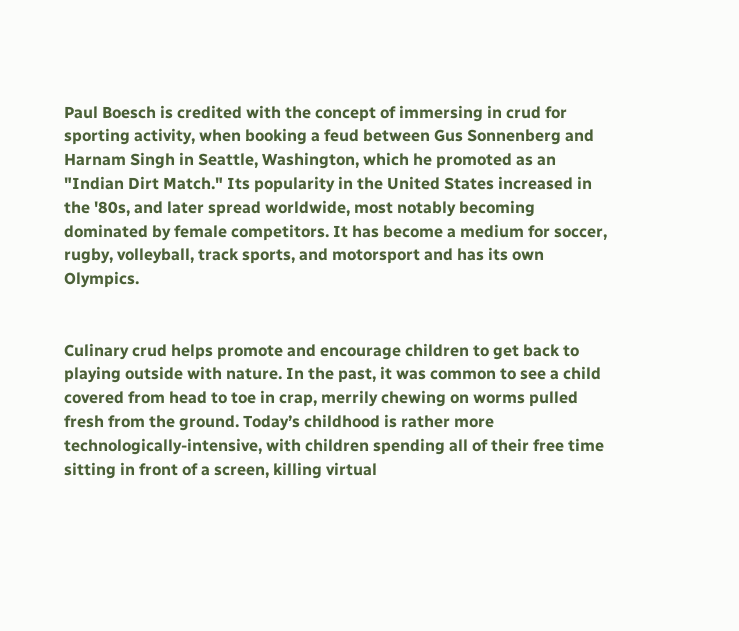Paul Boesch is credited with the concept of immersing in crud for sporting activity, when booking a feud between Gus Sonnenberg and Harnam Singh in Seattle, Washington, which he promoted as an "Indian Dirt Match." Its popularity in the United States increased in the '80s, and later spread worldwide, most notably becoming dominated by female competitors. It has become a medium for soccer, rugby, volleyball, track sports, and motorsport and has its own Olympics.


Culinary crud helps promote and encourage children to get back to playing outside with nature. In the past, it was common to see a child covered from head to toe in crap, merrily chewing on worms pulled fresh from the ground. Today’s childhood is rather more technologically-intensive, with children spending all of their free time sitting in front of a screen, killing virtual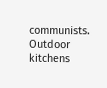communists. Outdoor kitchens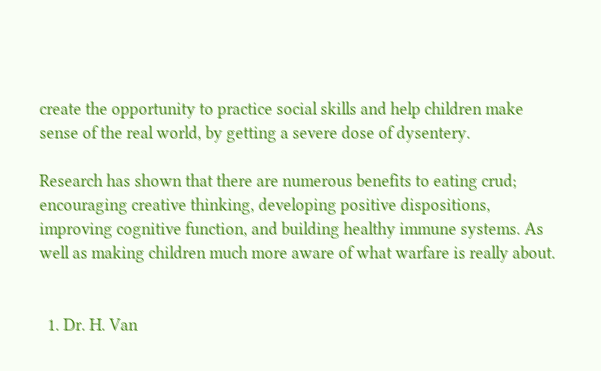create the opportunity to practice social skills and help children make sense of the real world, by getting a severe dose of dysentery.

Research has shown that there are numerous benefits to eating crud; encouraging creative thinking, developing positive dispositions, improving cognitive function, and building healthy immune systems. As well as making children much more aware of what warfare is really about.


  1. Dr. H. Van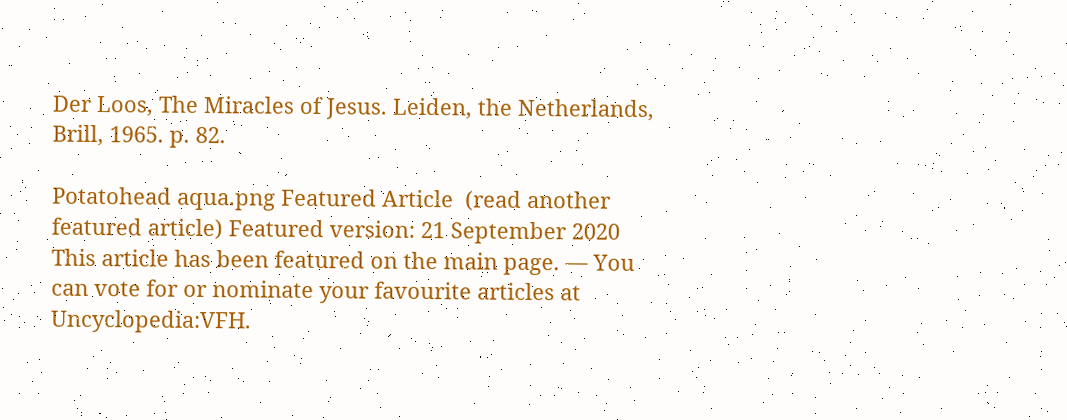Der Loos, The Miracles of Jesus. Leiden, the Netherlands, Brill, 1965. p. 82.

Potatohead aqua.png Featured Article  (read another featured article) Featured version: 21 September 2020
This article has been featured on the main page. — You can vote for or nominate your favourite articles at Uncyclopedia:VFH.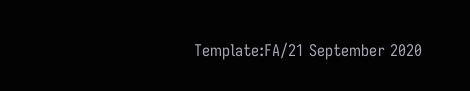Template:FA/21 September 2020